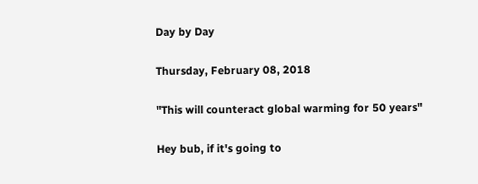Day by Day

Thursday, February 08, 2018

"This will counteract global warming for 50 years"

Hey bub, if it's going to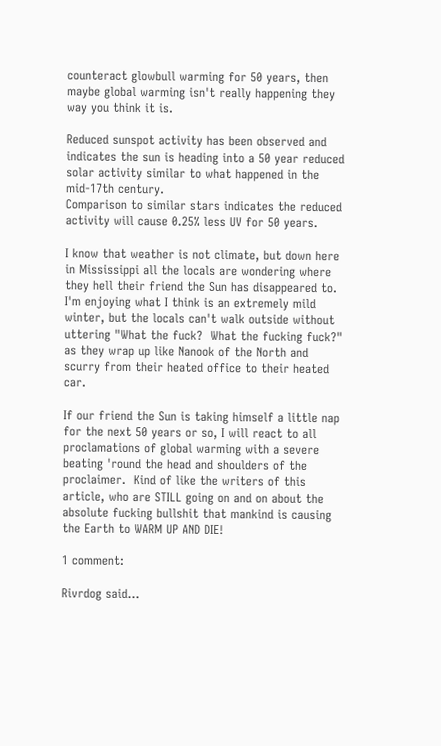counteract glowbull warming for 50 years, then maybe global warming isn't really happening they way you think it is.

Reduced sunspot activity has been observed and indicates the sun is heading into a 50 year reduced solar activity similar to what happened in the mid-17th century.
Comparison to similar stars indicates the reduced activity will cause 0.25% less UV for 50 years.

I know that weather is not climate, but down here in Mississippi all the locals are wondering where they hell their friend the Sun has disappeared to.  I'm enjoying what I think is an extremely mild winter, but the locals can't walk outside without uttering "What the fuck?  What the fucking fuck?" as they wrap up like Nanook of the North and scurry from their heated office to their heated car.

If our friend the Sun is taking himself a little nap for the next 50 years or so, I will react to all proclamations of global warming with a severe beating 'round the head and shoulders of the proclaimer.  Kind of like the writers of this article, who are STILL going on and on about the absolute fucking bullshit that mankind is causing the Earth to WARM UP AND DIE!

1 comment:

Rivrdog said...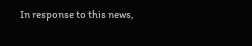In response to this news,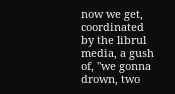now we get, coordinated by the librul media, a gush of, "we gonna drown, two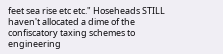feet sea rise etc etc." Hoseheads STILL haven't allocated a dime of the confiscatory taxing schemes to engineering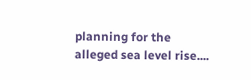planning for the alleged sea level rise....